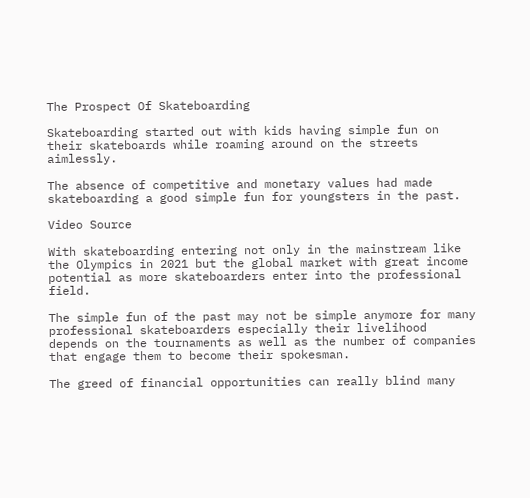The Prospect Of Skateboarding

Skateboarding started out with kids having simple fun on their skateboards while roaming around on the streets aimlessly.

The absence of competitive and monetary values had made skateboarding a good simple fun for youngsters in the past.

Video Source

With skateboarding entering not only in the mainstream like the Olympics in 2021 but the global market with great income potential as more skateboarders enter into the professional field.

The simple fun of the past may not be simple anymore for many professional skateboarders especially their livelihood depends on the tournaments as well as the number of companies that engage them to become their spokesman.

The greed of financial opportunities can really blind many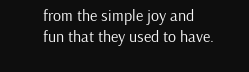from the simple joy and fun that they used to have.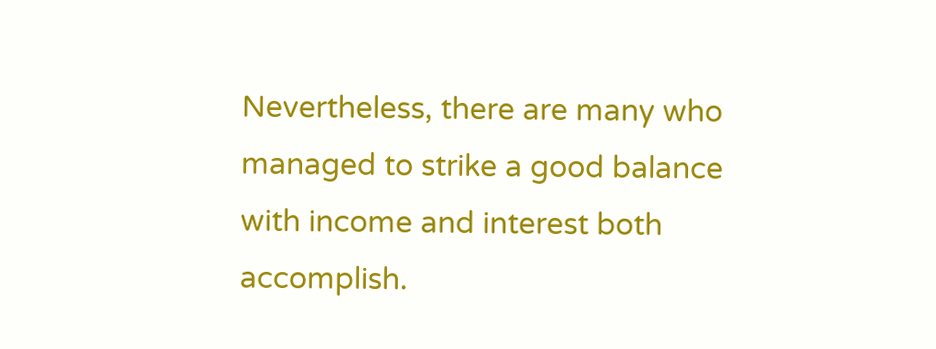Nevertheless, there are many who managed to strike a good balance with income and interest both accomplish.